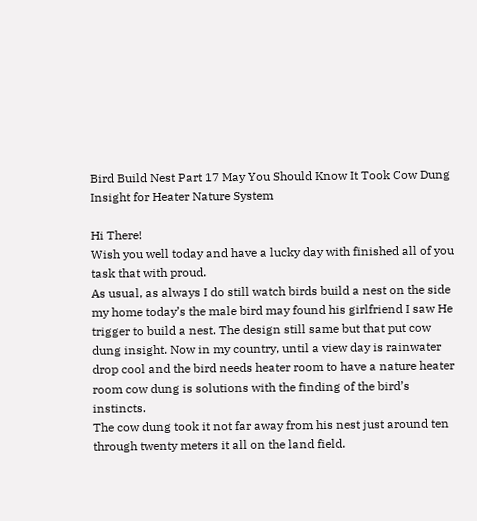Bird Build Nest Part 17 May You Should Know It Took Cow Dung Insight for Heater Nature System

Hi There!
Wish you well today and have a lucky day with finished all of you task that with proud.
As usual, as always I do still watch birds build a nest on the side my home today’s the male bird may found his girlfriend I saw He trigger to build a nest. The design still same but that put cow dung insight. Now in my country, until a view day is rainwater drop cool and the bird needs heater room to have a nature heater room cow dung is solutions with the finding of the bird’s instincts.
The cow dung took it not far away from his nest just around ten through twenty meters it all on the land field.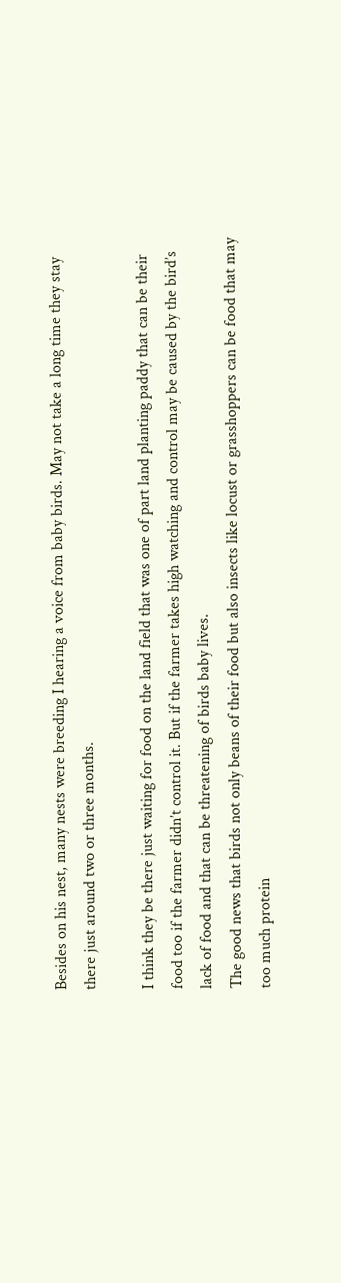Besides on his nest, many nests were breeding I hearing a voice from baby birds. May not take a long time they stay there just around two or three months.

I think they be there just waiting for food on the land field that was one of part land planting paddy that can be their food too if the farmer didn’t control it. But if the farmer takes high watching and control may be caused by the bird’s lack of food and that can be threatening of birds baby lives.
The good news that birds not only beans of their food but also insects like locust or grasshoppers can be food that may too much protein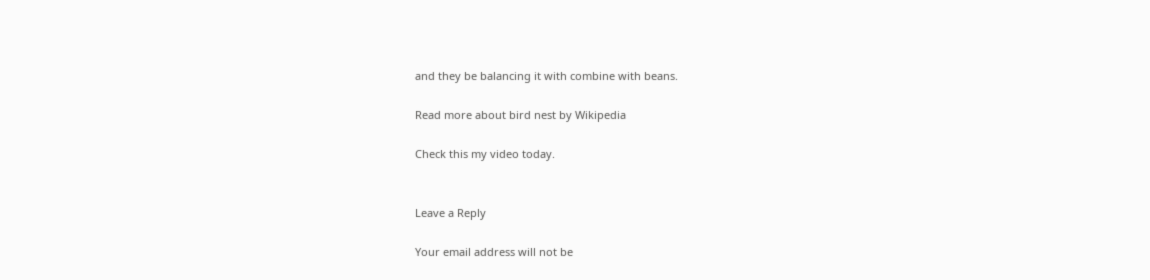and they be balancing it with combine with beans.

Read more about bird nest by Wikipedia

Check this my video today.


Leave a Reply

Your email address will not be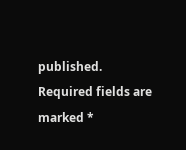published. Required fields are marked *